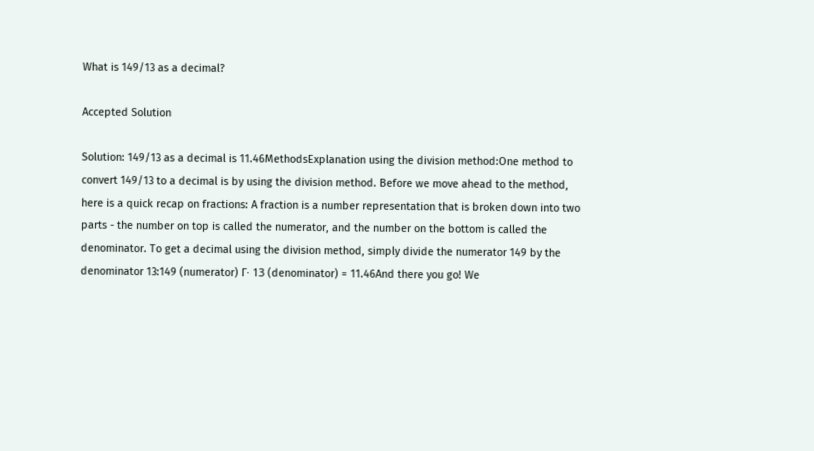What is 149/13 as a decimal?

Accepted Solution

Solution: 149/13 as a decimal is 11.46MethodsExplanation using the division method:One method to convert 149/13 to a decimal is by using the division method. Before we move ahead to the method, here is a quick recap on fractions: A fraction is a number representation that is broken down into two parts - the number on top is called the numerator, and the number on the bottom is called the denominator. To get a decimal using the division method, simply divide the numerator 149 by the denominator 13:149 (numerator) Γ· 13 (denominator) = 11.46And there you go! We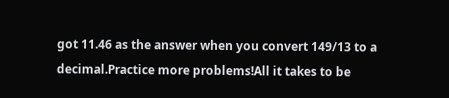got 11.46 as the answer when you convert 149/13 to a decimal.Practice more problems!All it takes to be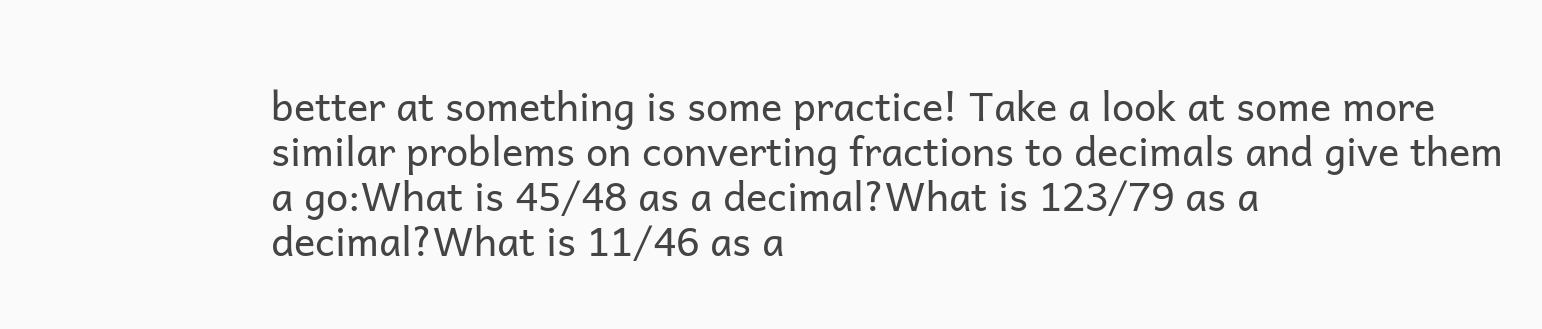better at something is some practice! Take a look at some more similar problems on converting fractions to decimals and give them a go:What is 45/48 as a decimal?What is 123/79 as a decimal?What is 11/46 as a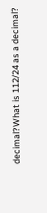decimal?What is 112/24 as a decimal?